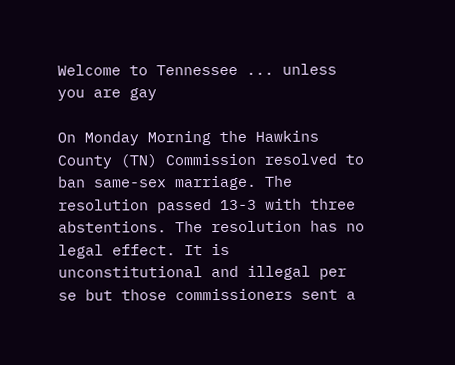Welcome to Tennessee ... unless you are gay

On Monday Morning the Hawkins County (TN) Commission resolved to ban same-sex marriage. The resolution passed 13-3 with three abstentions. The resolution has no legal effect. It is unconstitutional and illegal per se but those commissioners sent a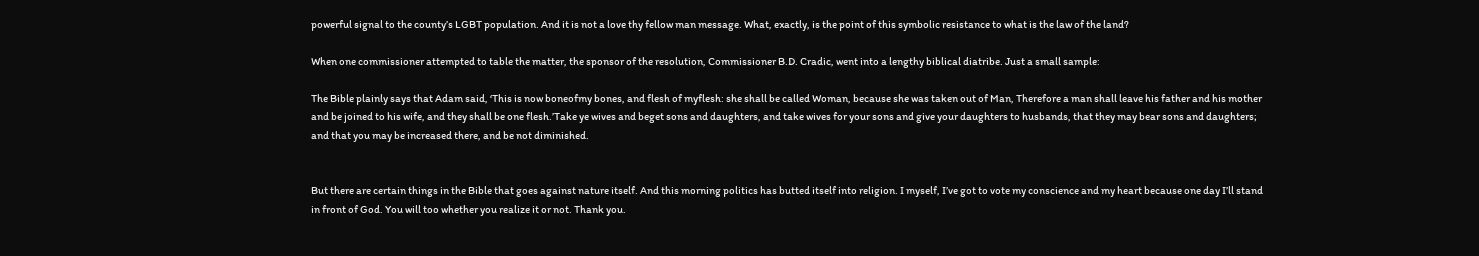powerful signal to the county’s LGBT population. And it is not a love thy fellow man message. What, exactly, is the point of this symbolic resistance to what is the law of the land?

When one commissioner attempted to table the matter, the sponsor of the resolution, Commissioner B.D. Cradic, went into a lengthy biblical diatribe. Just a small sample:

The Bible plainly says that Adam said, ‘This is now boneofmy bones, and flesh of myflesh: she shall be called Woman, because she was taken out of Man, Therefore a man shall leave his father and his mother and be joined to his wife, and they shall be one flesh.’Take ye wives and beget sons and daughters, and take wives for your sons and give your daughters to husbands, that they may bear sons and daughters; and that you may be increased there, and be not diminished.


But there are certain things in the Bible that goes against nature itself. And this morning politics has butted itself into religion. I myself, I’ve got to vote my conscience and my heart because one day I’ll stand in front of God. You will too whether you realize it or not. Thank you.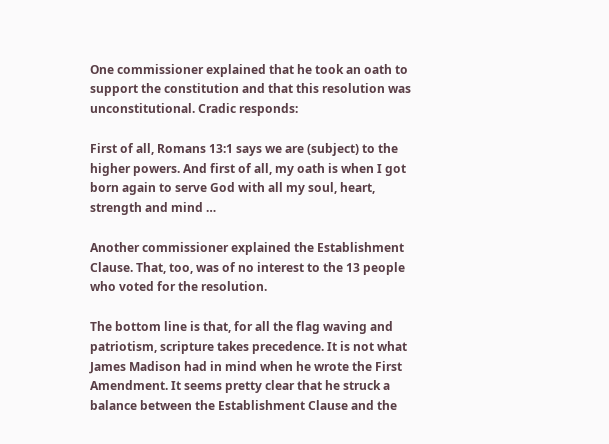One commissioner explained that he took an oath to support the constitution and that this resolution was unconstitutional. Cradic responds:

First of all, Romans 13:1 says we are (subject) to the higher powers. And first of all, my oath is when I got born again to serve God with all my soul, heart, strength and mind …

Another commissioner explained the Establishment Clause. That, too, was of no interest to the 13 people who voted for the resolution.

The bottom line is that, for all the flag waving and patriotism, scripture takes precedence. It is not what James Madison had in mind when he wrote the First Amendment. It seems pretty clear that he struck a balance between the Establishment Clause and the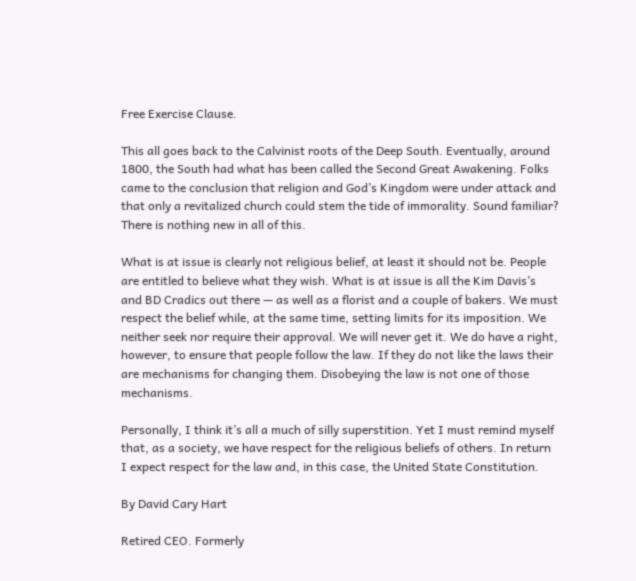Free Exercise Clause.

This all goes back to the Calvinist roots of the Deep South. Eventually, around 1800, the South had what has been called the Second Great Awakening. Folks came to the conclusion that religion and God’s Kingdom were under attack and that only a revitalized church could stem the tide of immorality. Sound familiar? There is nothing new in all of this.

What is at issue is clearly not religious belief, at least it should not be. People are entitled to believe what they wish. What is at issue is all the Kim Davis’s and BD Cradics out there — as well as a florist and a couple of bakers. We must respect the belief while, at the same time, setting limits for its imposition. We neither seek nor require their approval. We will never get it. We do have a right, however, to ensure that people follow the law. If they do not like the laws their are mechanisms for changing them. Disobeying the law is not one of those mechanisms.

Personally, I think it’s all a much of silly superstition. Yet I must remind myself that, as a society, we have respect for the religious beliefs of others. In return I expect respect for the law and, in this case, the United State Constitution.

By David Cary Hart

Retired CEO. Formerly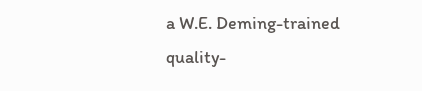a W.E. Deming-trained quality-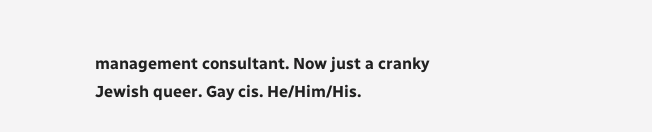management consultant. Now just a cranky Jewish queer. Gay cis. He/Him/His.